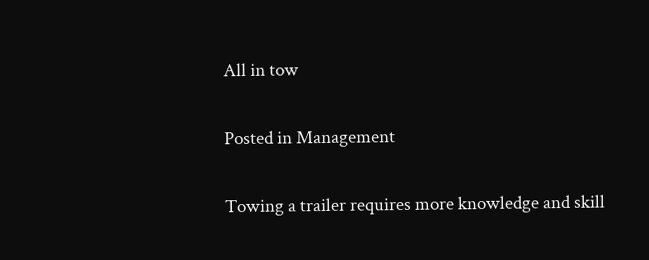All in tow

Posted in Management

Towing a trailer requires more knowledge and skill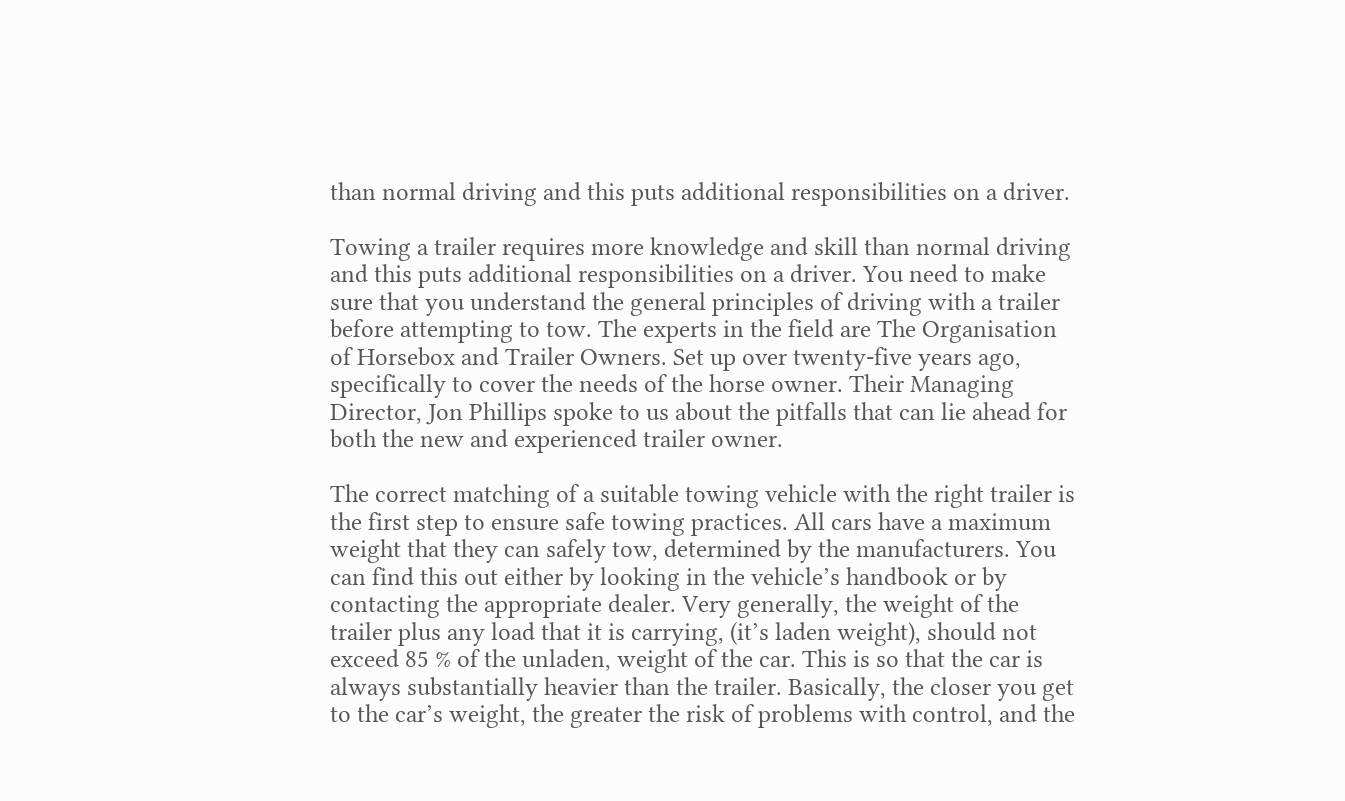than normal driving and this puts additional responsibilities on a driver.

Towing a trailer requires more knowledge and skill than normal driving and this puts additional responsibilities on a driver. You need to make sure that you understand the general principles of driving with a trailer before attempting to tow. The experts in the field are The Organisation of Horsebox and Trailer Owners. Set up over twenty-five years ago, specifically to cover the needs of the horse owner. Their Managing Director, Jon Phillips spoke to us about the pitfalls that can lie ahead for both the new and experienced trailer owner.

The correct matching of a suitable towing vehicle with the right trailer is the first step to ensure safe towing practices. All cars have a maximum weight that they can safely tow, determined by the manufacturers. You can find this out either by looking in the vehicle’s handbook or by contacting the appropriate dealer. Very generally, the weight of the trailer plus any load that it is carrying, (it’s laden weight), should not exceed 85 % of the unladen, weight of the car. This is so that the car is always substantially heavier than the trailer. Basically, the closer you get to the car’s weight, the greater the risk of problems with control, and the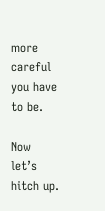more careful you have to be.

Now let’s hitch up.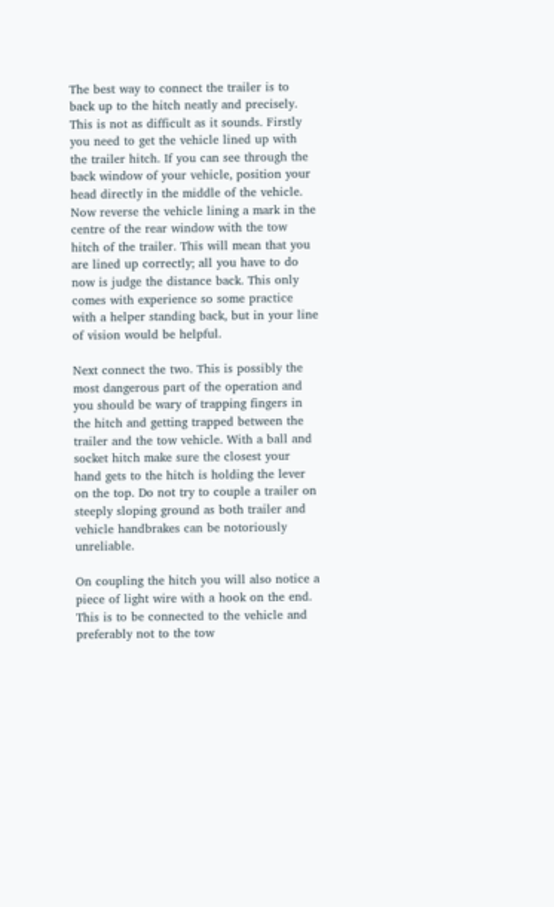The best way to connect the trailer is to back up to the hitch neatly and precisely. This is not as difficult as it sounds. Firstly you need to get the vehicle lined up with the trailer hitch. If you can see through the back window of your vehicle, position your head directly in the middle of the vehicle. Now reverse the vehicle lining a mark in the centre of the rear window with the tow hitch of the trailer. This will mean that you are lined up correctly; all you have to do now is judge the distance back. This only comes with experience so some practice with a helper standing back, but in your line of vision would be helpful.

Next connect the two. This is possibly the most dangerous part of the operation and you should be wary of trapping fingers in the hitch and getting trapped between the trailer and the tow vehicle. With a ball and socket hitch make sure the closest your hand gets to the hitch is holding the lever on the top. Do not try to couple a trailer on steeply sloping ground as both trailer and vehicle handbrakes can be notoriously unreliable.

On coupling the hitch you will also notice a piece of light wire with a hook on the end. This is to be connected to the vehicle and preferably not to the tow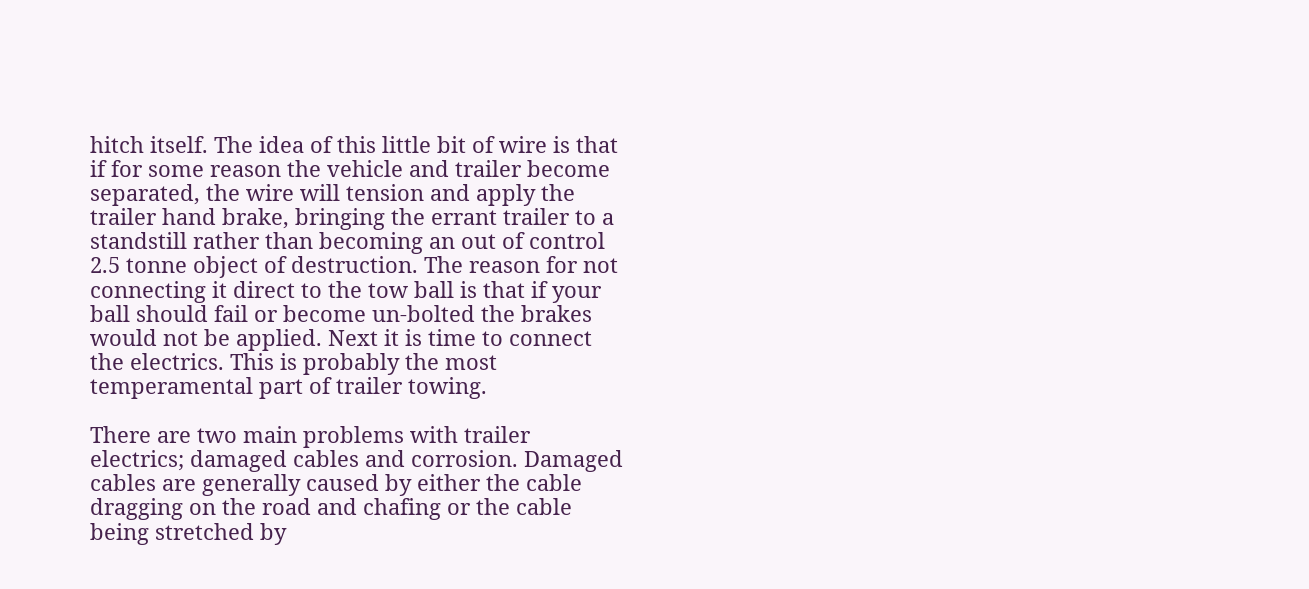hitch itself. The idea of this little bit of wire is that if for some reason the vehicle and trailer become separated, the wire will tension and apply the trailer hand brake, bringing the errant trailer to a standstill rather than becoming an out of control 2.5 tonne object of destruction. The reason for not connecting it direct to the tow ball is that if your ball should fail or become un-bolted the brakes would not be applied. Next it is time to connect the electrics. This is probably the most temperamental part of trailer towing.

There are two main problems with trailer electrics; damaged cables and corrosion. Damaged cables are generally caused by either the cable dragging on the road and chafing or the cable being stretched by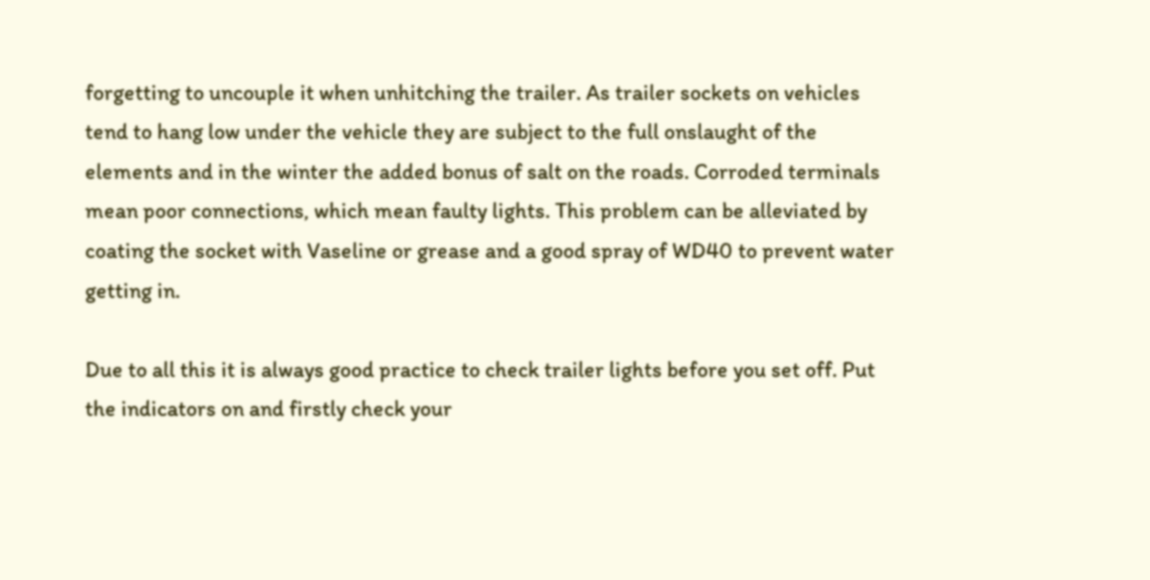forgetting to uncouple it when unhitching the trailer. As trailer sockets on vehicles tend to hang low under the vehicle they are subject to the full onslaught of the elements and in the winter the added bonus of salt on the roads. Corroded terminals mean poor connections, which mean faulty lights. This problem can be alleviated by coating the socket with Vaseline or grease and a good spray of WD40 to prevent water getting in.

Due to all this it is always good practice to check trailer lights before you set off. Put the indicators on and firstly check your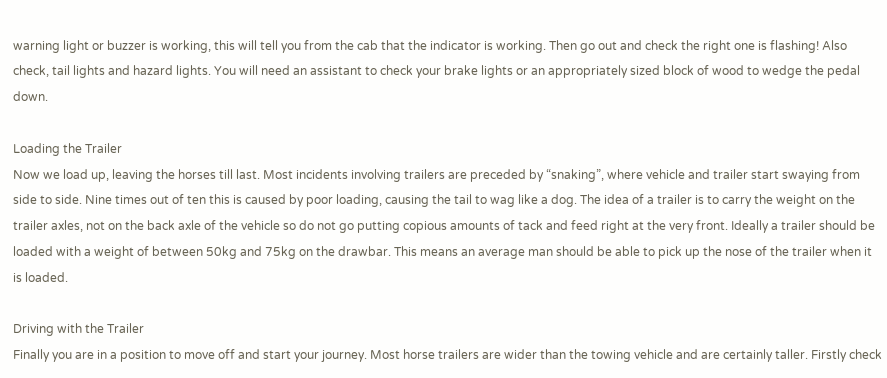warning light or buzzer is working, this will tell you from the cab that the indicator is working. Then go out and check the right one is flashing! Also check, tail lights and hazard lights. You will need an assistant to check your brake lights or an appropriately sized block of wood to wedge the pedal down.

Loading the Trailer
Now we load up, leaving the horses till last. Most incidents involving trailers are preceded by “snaking”, where vehicle and trailer start swaying from side to side. Nine times out of ten this is caused by poor loading, causing the tail to wag like a dog. The idea of a trailer is to carry the weight on the trailer axles, not on the back axle of the vehicle so do not go putting copious amounts of tack and feed right at the very front. Ideally a trailer should be loaded with a weight of between 50kg and 75kg on the drawbar. This means an average man should be able to pick up the nose of the trailer when it is loaded.

Driving with the Trailer
Finally you are in a position to move off and start your journey. Most horse trailers are wider than the towing vehicle and are certainly taller. Firstly check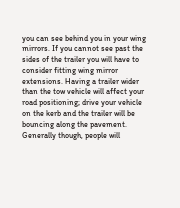you can see behind you in your wing mirrors. If you cannot see past the sides of the trailer you will have to consider fitting wing mirror extensions. Having a trailer wider than the tow vehicle will affect your road positioning; drive your vehicle on the kerb and the trailer will be bouncing along the pavement. Generally though, people will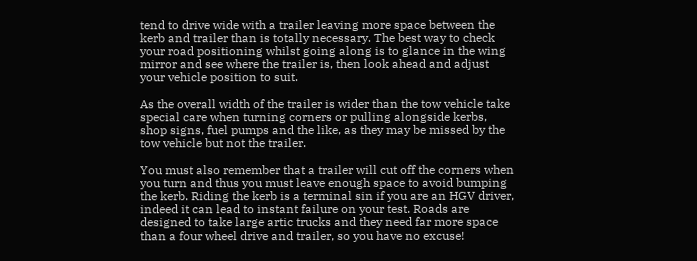tend to drive wide with a trailer leaving more space between the kerb and trailer than is totally necessary. The best way to check your road positioning whilst going along is to glance in the wing mirror and see where the trailer is, then look ahead and adjust your vehicle position to suit.

As the overall width of the trailer is wider than the tow vehicle take special care when turning corners or pulling alongside kerbs, shop signs, fuel pumps and the like, as they may be missed by the tow vehicle but not the trailer.

You must also remember that a trailer will cut off the corners when you turn and thus you must leave enough space to avoid bumping the kerb. Riding the kerb is a terminal sin if you are an HGV driver, indeed it can lead to instant failure on your test. Roads are designed to take large artic trucks and they need far more space than a four wheel drive and trailer, so you have no excuse!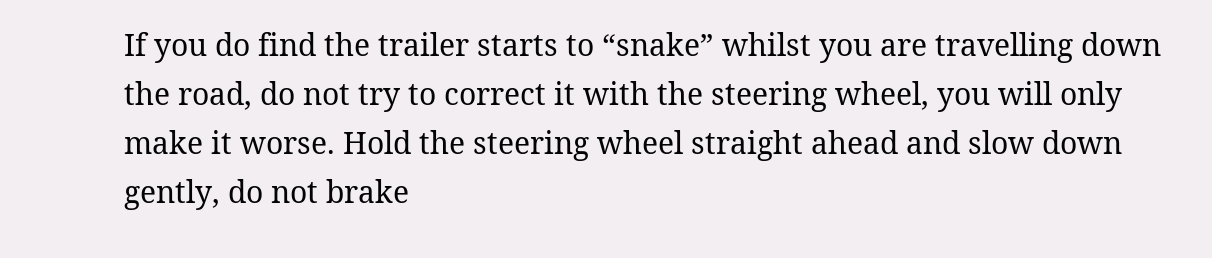If you do find the trailer starts to “snake” whilst you are travelling down the road, do not try to correct it with the steering wheel, you will only make it worse. Hold the steering wheel straight ahead and slow down gently, do not brake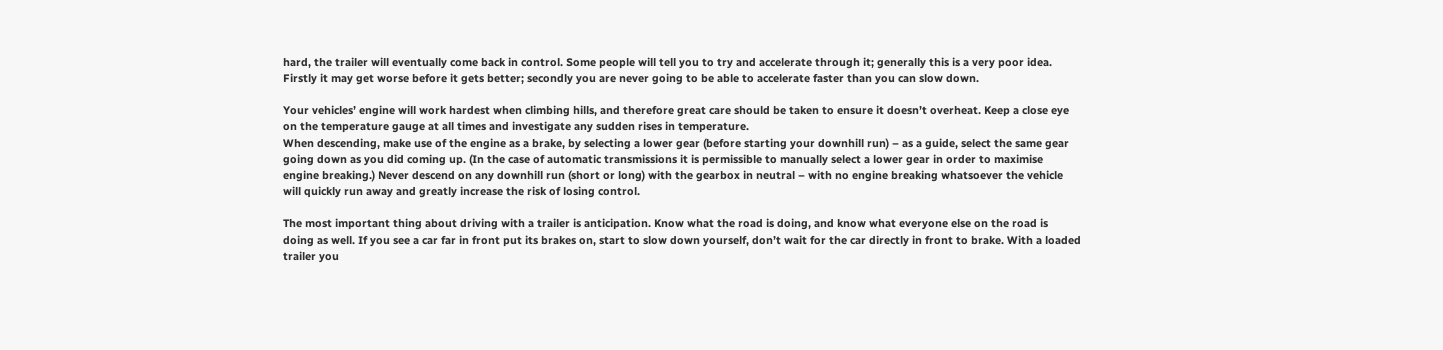hard, the trailer will eventually come back in control. Some people will tell you to try and accelerate through it; generally this is a very poor idea. Firstly it may get worse before it gets better; secondly you are never going to be able to accelerate faster than you can slow down.

Your vehicles’ engine will work hardest when climbing hills, and therefore great care should be taken to ensure it doesn’t overheat. Keep a close eye on the temperature gauge at all times and investigate any sudden rises in temperature.
When descending, make use of the engine as a brake, by selecting a lower gear (before starting your downhill run) – as a guide, select the same gear going down as you did coming up. (In the case of automatic transmissions it is permissible to manually select a lower gear in order to maximise engine breaking.) Never descend on any downhill run (short or long) with the gearbox in neutral – with no engine breaking whatsoever the vehicle will quickly run away and greatly increase the risk of losing control.

The most important thing about driving with a trailer is anticipation. Know what the road is doing, and know what everyone else on the road is doing as well. If you see a car far in front put its brakes on, start to slow down yourself, don’t wait for the car directly in front to brake. With a loaded trailer you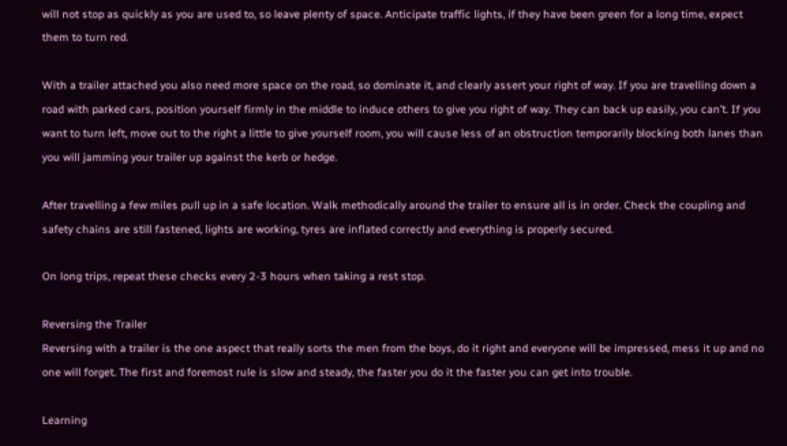will not stop as quickly as you are used to, so leave plenty of space. Anticipate traffic lights, if they have been green for a long time, expect them to turn red.

With a trailer attached you also need more space on the road, so dominate it, and clearly assert your right of way. If you are travelling down a road with parked cars, position yourself firmly in the middle to induce others to give you right of way. They can back up easily, you can’t. If you want to turn left, move out to the right a little to give yourself room, you will cause less of an obstruction temporarily blocking both lanes than you will jamming your trailer up against the kerb or hedge.

After travelling a few miles pull up in a safe location. Walk methodically around the trailer to ensure all is in order. Check the coupling and safety chains are still fastened, lights are working, tyres are inflated correctly and everything is properly secured.

On long trips, repeat these checks every 2-3 hours when taking a rest stop.

Reversing the Trailer
Reversing with a trailer is the one aspect that really sorts the men from the boys, do it right and everyone will be impressed, mess it up and no one will forget. The first and foremost rule is slow and steady, the faster you do it the faster you can get into trouble.

Learning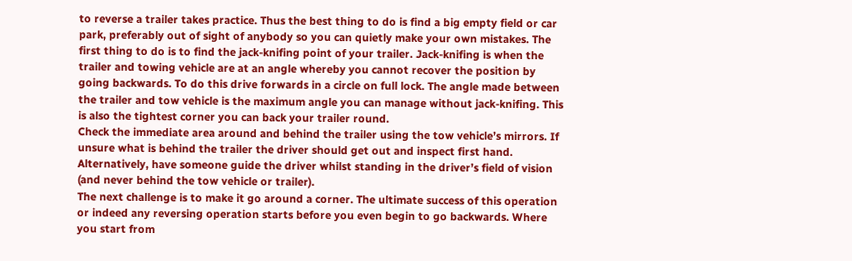to reverse a trailer takes practice. Thus the best thing to do is find a big empty field or car park, preferably out of sight of anybody so you can quietly make your own mistakes. The first thing to do is to find the jack-knifing point of your trailer. Jack-knifing is when the trailer and towing vehicle are at an angle whereby you cannot recover the position by going backwards. To do this drive forwards in a circle on full lock. The angle made between the trailer and tow vehicle is the maximum angle you can manage without jack-knifing. This is also the tightest corner you can back your trailer round.
Check the immediate area around and behind the trailer using the tow vehicle’s mirrors. If unsure what is behind the trailer the driver should get out and inspect first hand. Alternatively, have someone guide the driver whilst standing in the driver’s field of vision (and never behind the tow vehicle or trailer).
The next challenge is to make it go around a corner. The ultimate success of this operation or indeed any reversing operation starts before you even begin to go backwards. Where you start from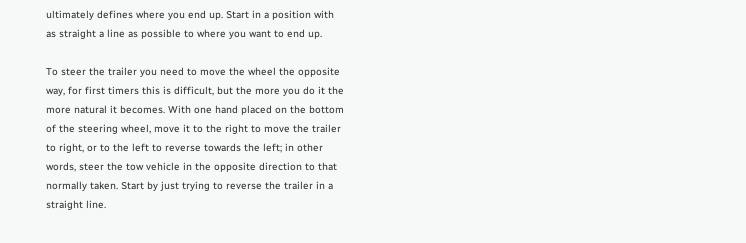ultimately defines where you end up. Start in a position with as straight a line as possible to where you want to end up.

To steer the trailer you need to move the wheel the opposite way, for first timers this is difficult, but the more you do it the more natural it becomes. With one hand placed on the bottom of the steering wheel, move it to the right to move the trailer to right, or to the left to reverse towards the left; in other words, steer the tow vehicle in the opposite direction to that normally taken. Start by just trying to reverse the trailer in a straight line.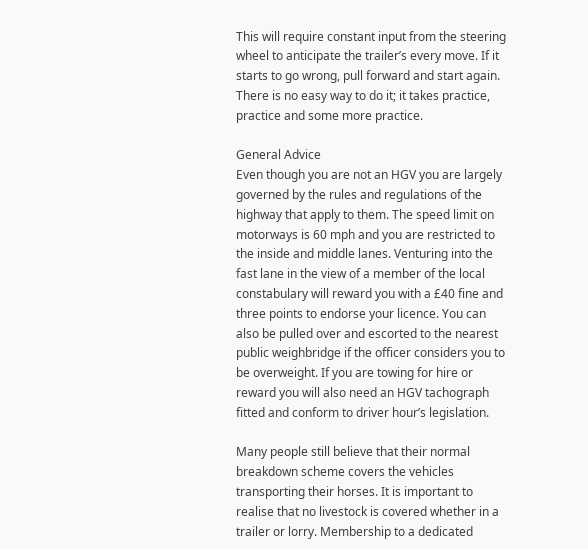This will require constant input from the steering wheel to anticipate the trailer’s every move. If it starts to go wrong, pull forward and start again. There is no easy way to do it; it takes practice, practice and some more practice.

General Advice
Even though you are not an HGV you are largely governed by the rules and regulations of the highway that apply to them. The speed limit on motorways is 60 mph and you are restricted to the inside and middle lanes. Venturing into the fast lane in the view of a member of the local constabulary will reward you with a £40 fine and three points to endorse your licence. You can also be pulled over and escorted to the nearest public weighbridge if the officer considers you to be overweight. If you are towing for hire or reward you will also need an HGV tachograph fitted and conform to driver hour’s legislation.

Many people still believe that their normal breakdown scheme covers the vehicles transporting their horses. It is important to realise that no livestock is covered whether in a trailer or lorry. Membership to a dedicated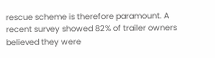rescue scheme is therefore paramount. A recent survey showed 82% of trailer owners believed they were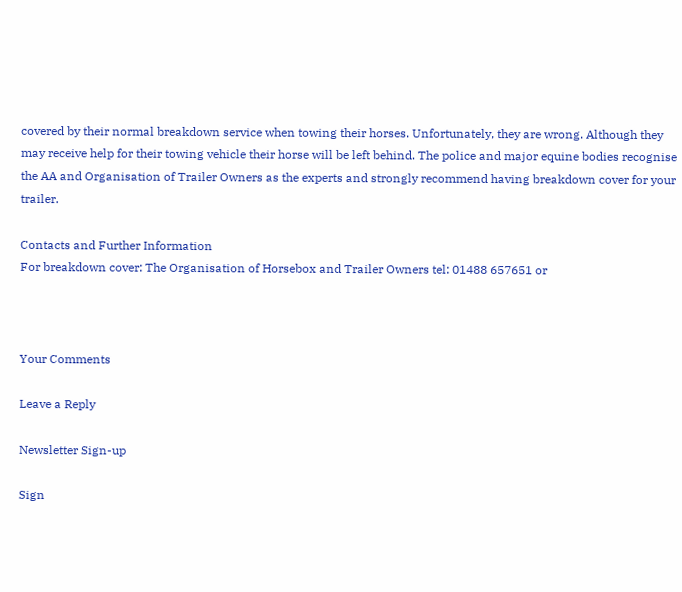covered by their normal breakdown service when towing their horses. Unfortunately, they are wrong. Although they may receive help for their towing vehicle their horse will be left behind. The police and major equine bodies recognise the AA and Organisation of Trailer Owners as the experts and strongly recommend having breakdown cover for your trailer.

Contacts and Further Information
For breakdown cover: The Organisation of Horsebox and Trailer Owners tel: 01488 657651 or



Your Comments

Leave a Reply

Newsletter Sign-up

Sign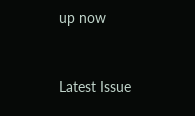up now


Latest Issue